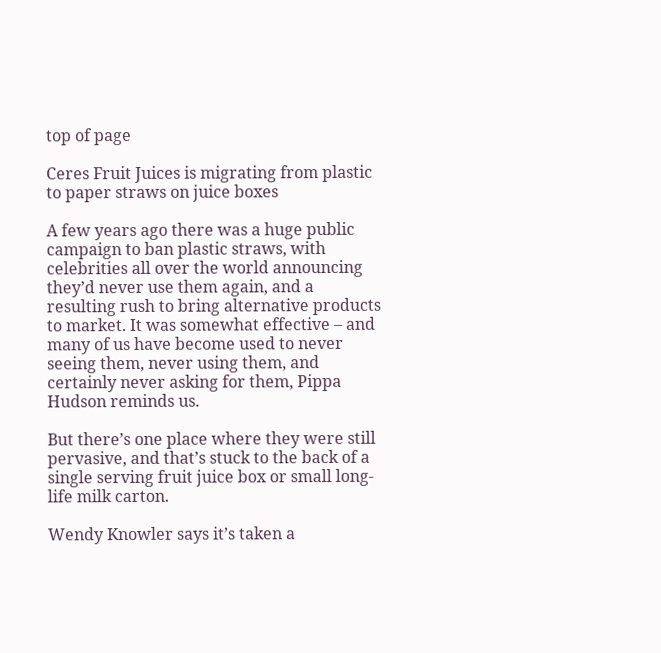top of page

Ceres Fruit Juices is migrating from plastic to paper straws on juice boxes

A few years ago there was a huge public campaign to ban plastic straws, with celebrities all over the world announcing they’d never use them again, and a resulting rush to bring alternative products to market. It was somewhat effective – and many of us have become used to never seeing them, never using them, and certainly never asking for them, Pippa Hudson reminds us.

But there’s one place where they were still pervasive, and that’s stuck to the back of a single serving fruit juice box or small long-life milk carton.

Wendy Knowler says it’s taken a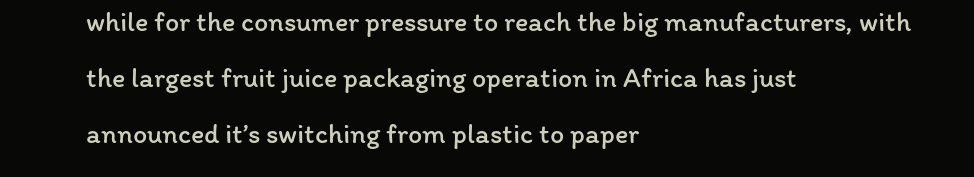while for the consumer pressure to reach the big manufacturers, with the largest fruit juice packaging operation in Africa has just announced it’s switching from plastic to paper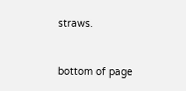straws.


bottom of page